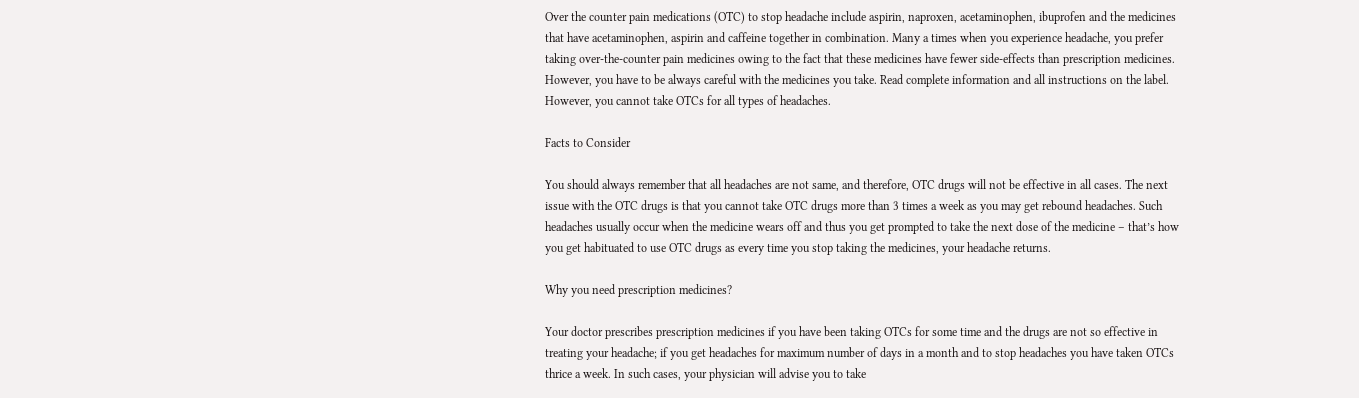Over the counter pain medications (OTC) to stop headache include aspirin, naproxen, acetaminophen, ibuprofen and the medicines that have acetaminophen, aspirin and caffeine together in combination. Many a times when you experience headache, you prefer taking over-the-counter pain medicines owing to the fact that these medicines have fewer side-effects than prescription medicines. However, you have to be always careful with the medicines you take. Read complete information and all instructions on the label. However, you cannot take OTCs for all types of headaches.

Facts to Consider

You should always remember that all headaches are not same, and therefore, OTC drugs will not be effective in all cases. The next issue with the OTC drugs is that you cannot take OTC drugs more than 3 times a week as you may get rebound headaches. Such headaches usually occur when the medicine wears off and thus you get prompted to take the next dose of the medicine – that’s how you get habituated to use OTC drugs as every time you stop taking the medicines, your headache returns.

Why you need prescription medicines?

Your doctor prescribes prescription medicines if you have been taking OTCs for some time and the drugs are not so effective in treating your headache; if you get headaches for maximum number of days in a month and to stop headaches you have taken OTCs thrice a week. In such cases, your physician will advise you to take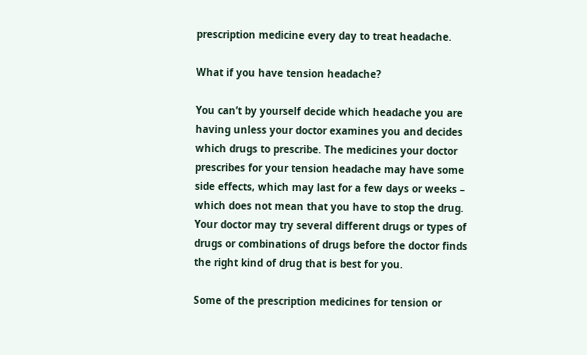prescription medicine every day to treat headache.

What if you have tension headache?

You can’t by yourself decide which headache you are having unless your doctor examines you and decides which drugs to prescribe. The medicines your doctor prescribes for your tension headache may have some side effects, which may last for a few days or weeks – which does not mean that you have to stop the drug. Your doctor may try several different drugs or types of drugs or combinations of drugs before the doctor finds the right kind of drug that is best for you.

Some of the prescription medicines for tension or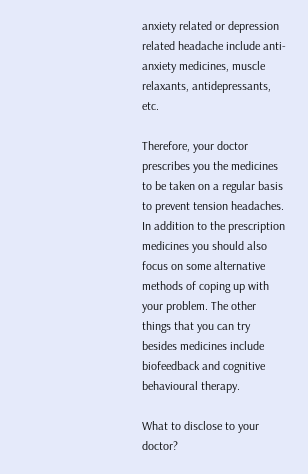anxiety related or depression related headache include anti-anxiety medicines, muscle relaxants, antidepressants, etc.

Therefore, your doctor prescribes you the medicines to be taken on a regular basis to prevent tension headaches. In addition to the prescription medicines you should also focus on some alternative methods of coping up with your problem. The other things that you can try besides medicines include biofeedback and cognitive behavioural therapy.

What to disclose to your doctor?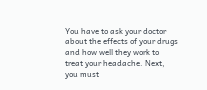You have to ask your doctor about the effects of your drugs and how well they work to treat your headache. Next, you must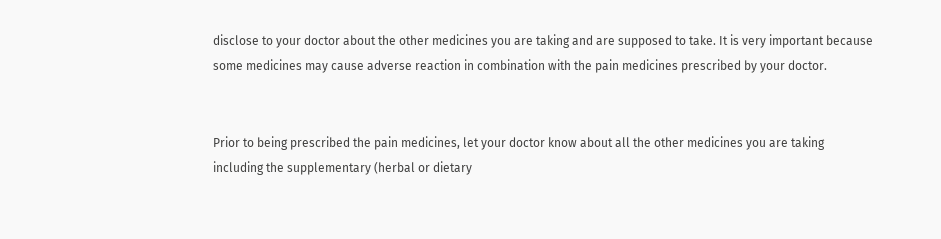disclose to your doctor about the other medicines you are taking and are supposed to take. It is very important because some medicines may cause adverse reaction in combination with the pain medicines prescribed by your doctor.


Prior to being prescribed the pain medicines, let your doctor know about all the other medicines you are taking including the supplementary (herbal or dietary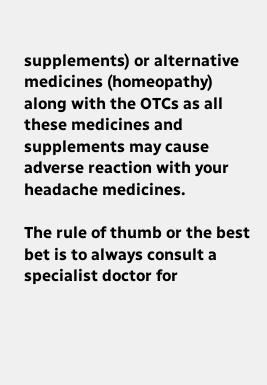supplements) or alternative medicines (homeopathy) along with the OTCs as all these medicines and supplements may cause adverse reaction with your headache medicines.

The rule of thumb or the best bet is to always consult a specialist doctor for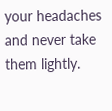your headaches and never take them lightly.